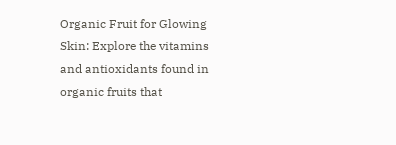Organic Fruit for Glowing Skin: Explore the vitamins and antioxidants found in organic fruits that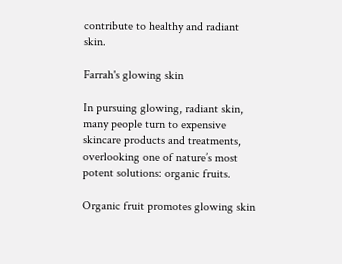contribute to healthy and radiant skin.

Farrah's glowing skin

In pursuing glowing, radiant skin, many people turn to expensive skincare products and treatments, overlooking one of nature’s most potent solutions: organic fruits.

Organic fruit promotes glowing skin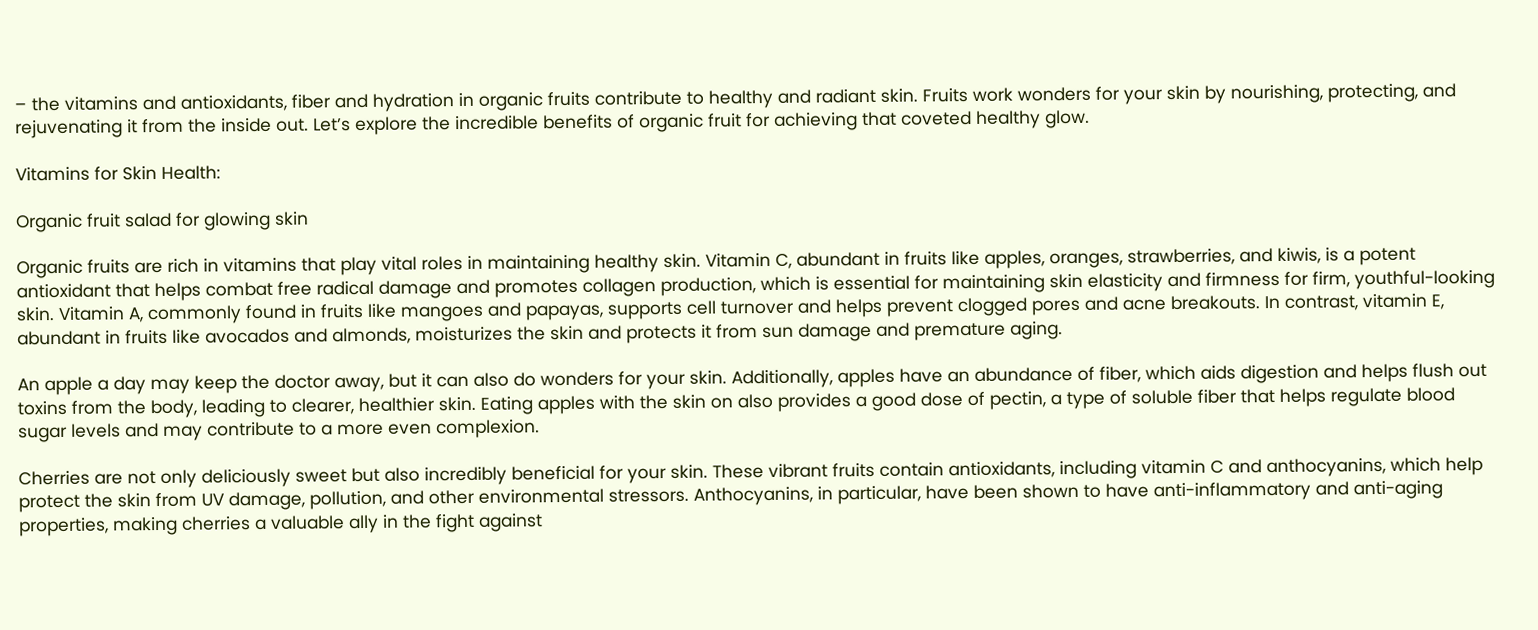– the vitamins and antioxidants, fiber and hydration in organic fruits contribute to healthy and radiant skin. Fruits work wonders for your skin by nourishing, protecting, and rejuvenating it from the inside out. Let’s explore the incredible benefits of organic fruit for achieving that coveted healthy glow.

Vitamins for Skin Health:

Organic fruit salad for glowing skin

Organic fruits are rich in vitamins that play vital roles in maintaining healthy skin. Vitamin C, abundant in fruits like apples, oranges, strawberries, and kiwis, is a potent antioxidant that helps combat free radical damage and promotes collagen production, which is essential for maintaining skin elasticity and firmness for firm, youthful-looking skin. Vitamin A, commonly found in fruits like mangoes and papayas, supports cell turnover and helps prevent clogged pores and acne breakouts. In contrast, vitamin E, abundant in fruits like avocados and almonds, moisturizes the skin and protects it from sun damage and premature aging.

An apple a day may keep the doctor away, but it can also do wonders for your skin. Additionally, apples have an abundance of fiber, which aids digestion and helps flush out toxins from the body, leading to clearer, healthier skin. Eating apples with the skin on also provides a good dose of pectin, a type of soluble fiber that helps regulate blood sugar levels and may contribute to a more even complexion.

Cherries are not only deliciously sweet but also incredibly beneficial for your skin. These vibrant fruits contain antioxidants, including vitamin C and anthocyanins, which help protect the skin from UV damage, pollution, and other environmental stressors. Anthocyanins, in particular, have been shown to have anti-inflammatory and anti-aging properties, making cherries a valuable ally in the fight against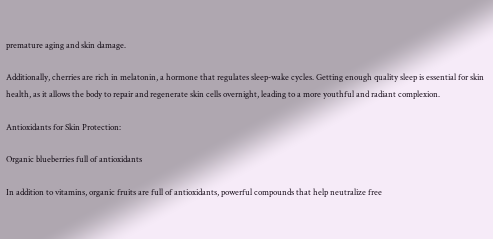premature aging and skin damage.

Additionally, cherries are rich in melatonin, a hormone that regulates sleep-wake cycles. Getting enough quality sleep is essential for skin health, as it allows the body to repair and regenerate skin cells overnight, leading to a more youthful and radiant complexion.

Antioxidants for Skin Protection:

Organic blueberries full of antioxidants

In addition to vitamins, organic fruits are full of antioxidants, powerful compounds that help neutralize free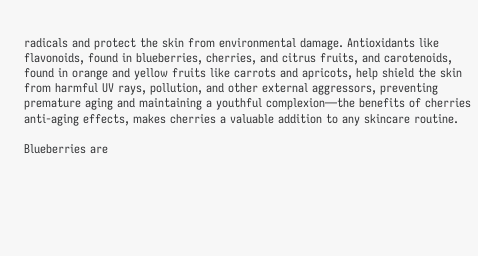radicals and protect the skin from environmental damage. Antioxidants like flavonoids, found in blueberries, cherries, and citrus fruits, and carotenoids, found in orange and yellow fruits like carrots and apricots, help shield the skin from harmful UV rays, pollution, and other external aggressors, preventing premature aging and maintaining a youthful complexion—the benefits of cherries anti-aging effects, makes cherries a valuable addition to any skincare routine.

Blueberries are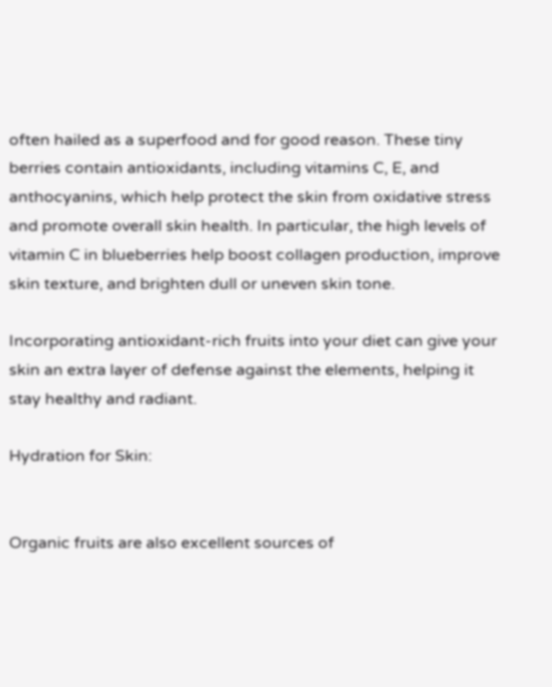often hailed as a superfood and for good reason. These tiny berries contain antioxidants, including vitamins C, E, and anthocyanins, which help protect the skin from oxidative stress and promote overall skin health. In particular, the high levels of vitamin C in blueberries help boost collagen production, improve skin texture, and brighten dull or uneven skin tone.

Incorporating antioxidant-rich fruits into your diet can give your skin an extra layer of defense against the elements, helping it stay healthy and radiant.

Hydration for Skin:


Organic fruits are also excellent sources of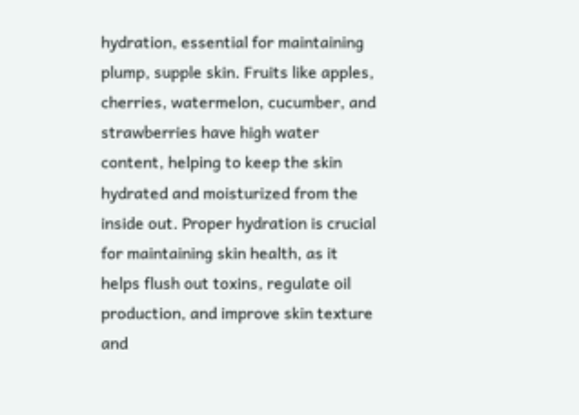hydration, essential for maintaining plump, supple skin. Fruits like apples, cherries, watermelon, cucumber, and strawberries have high water content, helping to keep the skin hydrated and moisturized from the inside out. Proper hydration is crucial for maintaining skin health, as it helps flush out toxins, regulate oil production, and improve skin texture and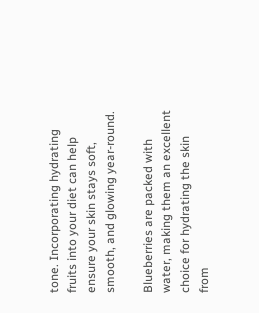tone. Incorporating hydrating fruits into your diet can help ensure your skin stays soft, smooth, and glowing year-round.

Blueberries are packed with water, making them an excellent choice for hydrating the skin from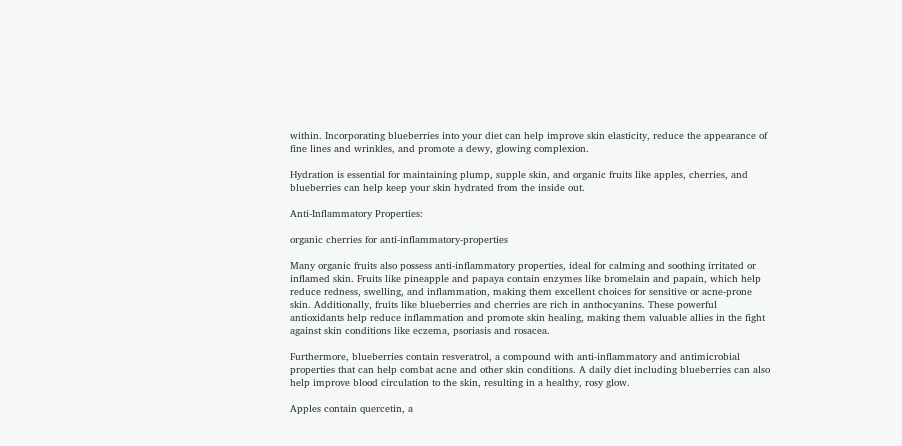within. Incorporating blueberries into your diet can help improve skin elasticity, reduce the appearance of fine lines and wrinkles, and promote a dewy, glowing complexion.

Hydration is essential for maintaining plump, supple skin, and organic fruits like apples, cherries, and blueberries can help keep your skin hydrated from the inside out.

Anti-Inflammatory Properties:

organic cherries for anti-inflammatory-properties

Many organic fruits also possess anti-inflammatory properties, ideal for calming and soothing irritated or inflamed skin. Fruits like pineapple and papaya contain enzymes like bromelain and papain, which help reduce redness, swelling, and inflammation, making them excellent choices for sensitive or acne-prone skin. Additionally, fruits like blueberries and cherries are rich in anthocyanins. These powerful antioxidants help reduce inflammation and promote skin healing, making them valuable allies in the fight against skin conditions like eczema, psoriasis and rosacea.

Furthermore, blueberries contain resveratrol, a compound with anti-inflammatory and antimicrobial properties that can help combat acne and other skin conditions. A daily diet including blueberries can also help improve blood circulation to the skin, resulting in a healthy, rosy glow.

Apples contain quercetin, a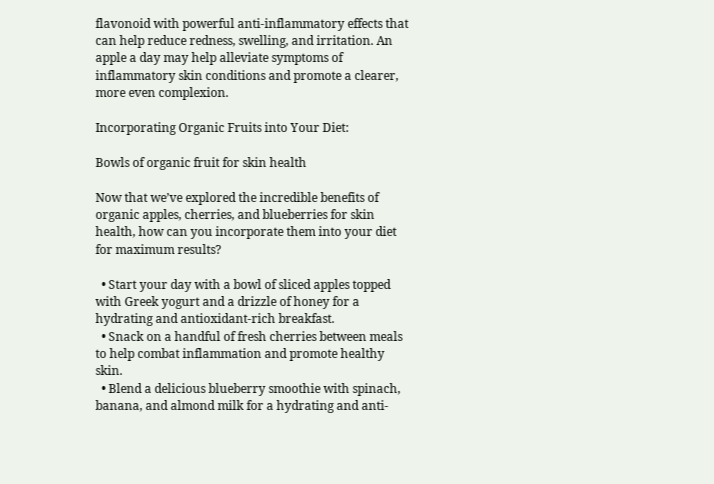flavonoid with powerful anti-inflammatory effects that can help reduce redness, swelling, and irritation. An apple a day may help alleviate symptoms of inflammatory skin conditions and promote a clearer, more even complexion.

Incorporating Organic Fruits into Your Diet:

Bowls of organic fruit for skin health

Now that we’ve explored the incredible benefits of organic apples, cherries, and blueberries for skin health, how can you incorporate them into your diet for maximum results?

  • Start your day with a bowl of sliced apples topped with Greek yogurt and a drizzle of honey for a hydrating and antioxidant-rich breakfast.
  • Snack on a handful of fresh cherries between meals to help combat inflammation and promote healthy skin.
  • Blend a delicious blueberry smoothie with spinach, banana, and almond milk for a hydrating and anti-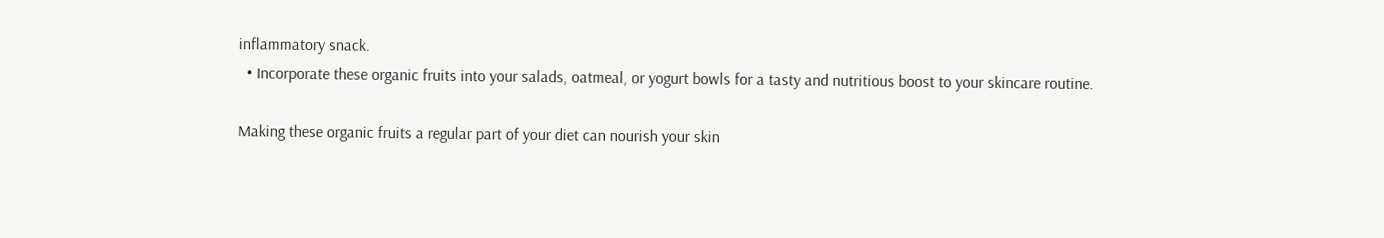inflammatory snack.
  • Incorporate these organic fruits into your salads, oatmeal, or yogurt bowls for a tasty and nutritious boost to your skincare routine.

Making these organic fruits a regular part of your diet can nourish your skin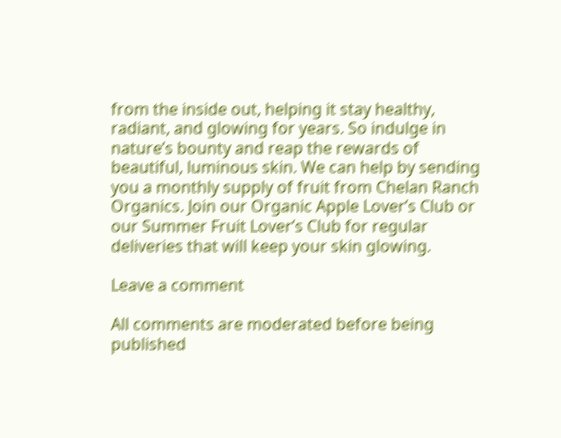from the inside out, helping it stay healthy, radiant, and glowing for years. So indulge in nature’s bounty and reap the rewards of beautiful, luminous skin. We can help by sending you a monthly supply of fruit from Chelan Ranch Organics. Join our Organic Apple Lover’s Club or our Summer Fruit Lover’s Club for regular deliveries that will keep your skin glowing.

Leave a comment

All comments are moderated before being published